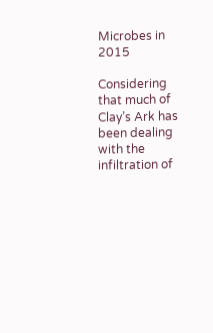Microbes in 2015

Considering that much of Clay’s Ark has been dealing with the infiltration of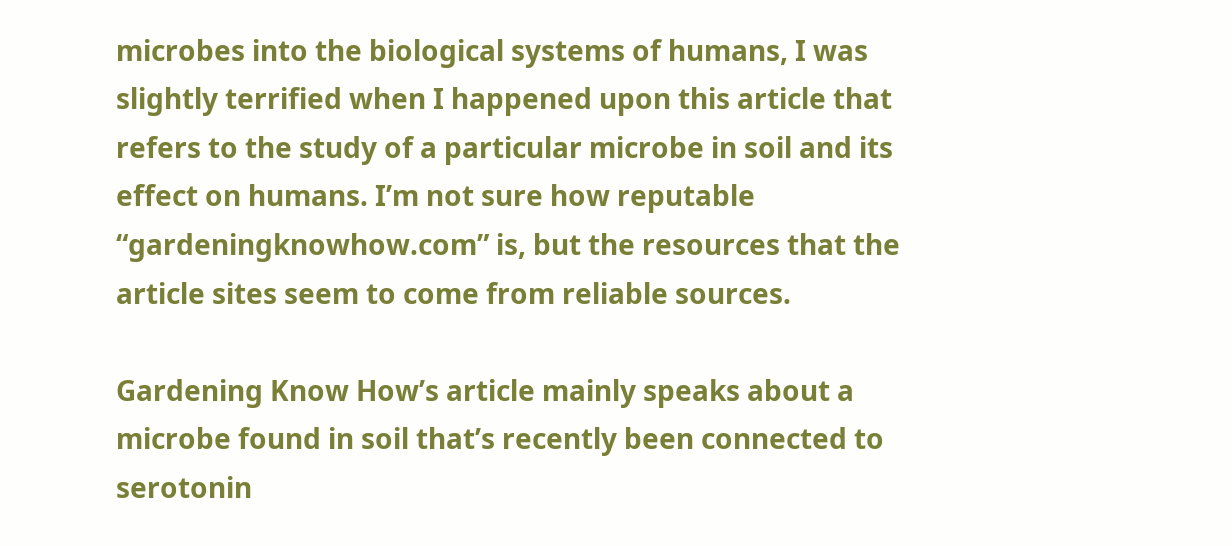microbes into the biological systems of humans, I was slightly terrified when I happened upon this article that refers to the study of a particular microbe in soil and its effect on humans. I’m not sure how reputable “gardeningknowhow.com” is, but the resources that the article sites seem to come from reliable sources.

Gardening Know How’s article mainly speaks about a microbe found in soil that’s recently been connected to serotonin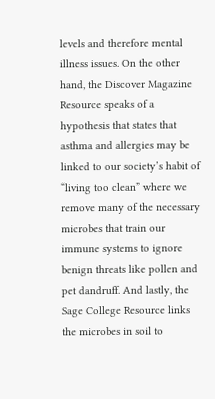levels and therefore mental illness issues. On the other hand, the Discover Magazine Resource speaks of a hypothesis that states that asthma and allergies may be linked to our society’s habit of “living too clean” where we remove many of the necessary microbes that train our immune systems to ignore benign threats like pollen and pet dandruff. And lastly, the Sage College Resource links the microbes in soil to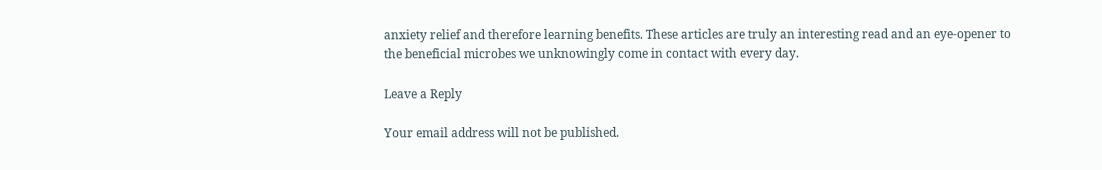anxiety relief and therefore learning benefits. These articles are truly an interesting read and an eye-opener to the beneficial microbes we unknowingly come in contact with every day.

Leave a Reply

Your email address will not be published.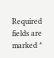Required fields are marked *